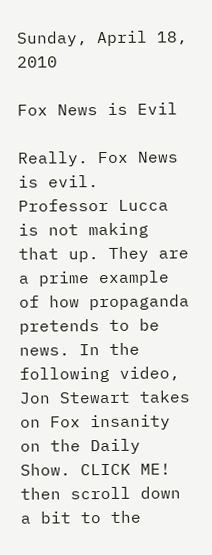Sunday, April 18, 2010

Fox News is Evil

Really. Fox News is evil. Professor Lucca is not making that up. They are a prime example of how propaganda pretends to be news. In the following video, Jon Stewart takes on Fox insanity on the Daily Show. CLICK ME! then scroll down a bit to the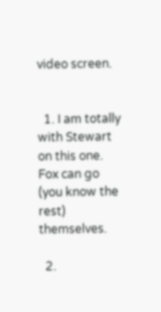video screen.


  1. I am totally with Stewart on this one. Fox can go (you know the rest) themselves.

  2.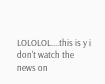LOLOLOL....this is y i don't watch the news on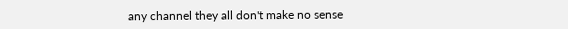any channel they all don't make no sense